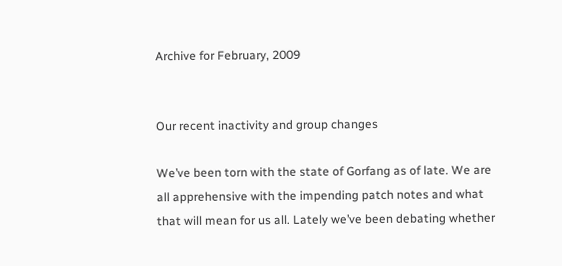Archive for February, 2009


Our recent inactivity and group changes

We’ve been torn with the state of Gorfang as of late. We are all apprehensive with the impending patch notes and what that will mean for us all. Lately we’ve been debating whether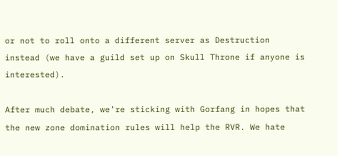or not to roll onto a different server as Destruction instead (we have a guild set up on Skull Throne if anyone is interested).

After much debate, we’re sticking with Gorfang in hopes that the new zone domination rules will help the RVR. We hate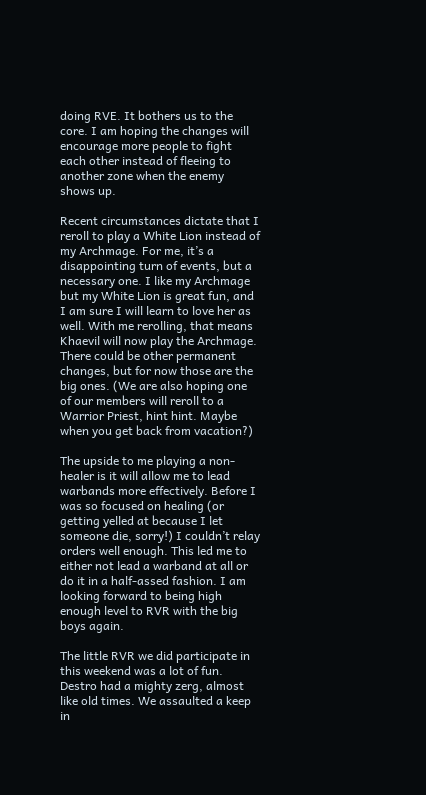doing RVE. It bothers us to the core. I am hoping the changes will encourage more people to fight each other instead of fleeing to another zone when the enemy shows up.

Recent circumstances dictate that I reroll to play a White Lion instead of my Archmage. For me, it’s a disappointing turn of events, but a necessary one. I like my Archmage but my White Lion is great fun, and I am sure I will learn to love her as well. With me rerolling, that means Khaevil will now play the Archmage. There could be other permanent changes, but for now those are the big ones. (We are also hoping one of our members will reroll to a Warrior Priest, hint hint. Maybe when you get back from vacation?)

The upside to me playing a non-healer is it will allow me to lead warbands more effectively. Before I was so focused on healing (or getting yelled at because I let someone die, sorry!) I couldn’t relay orders well enough. This led me to either not lead a warband at all or do it in a half-assed fashion. I am looking forward to being high enough level to RVR with the big boys again.

The little RVR we did participate in this weekend was a lot of fun. Destro had a mighty zerg, almost like old times. We assaulted a keep in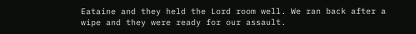Eataine and they held the Lord room well. We ran back after a wipe and they were ready for our assault.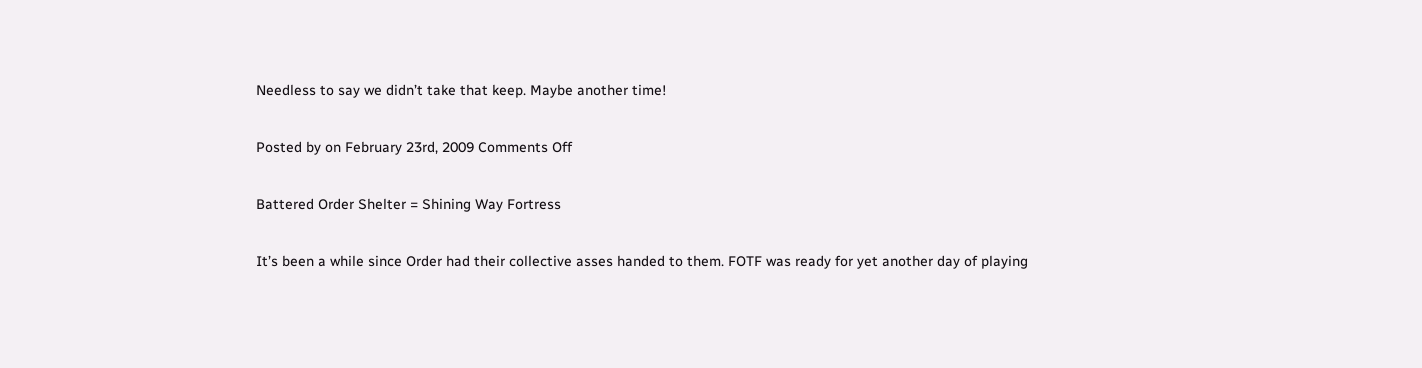Needless to say we didn’t take that keep. Maybe another time!

Posted by on February 23rd, 2009 Comments Off

Battered Order Shelter = Shining Way Fortress

It’s been a while since Order had their collective asses handed to them. FOTF was ready for yet another day of playing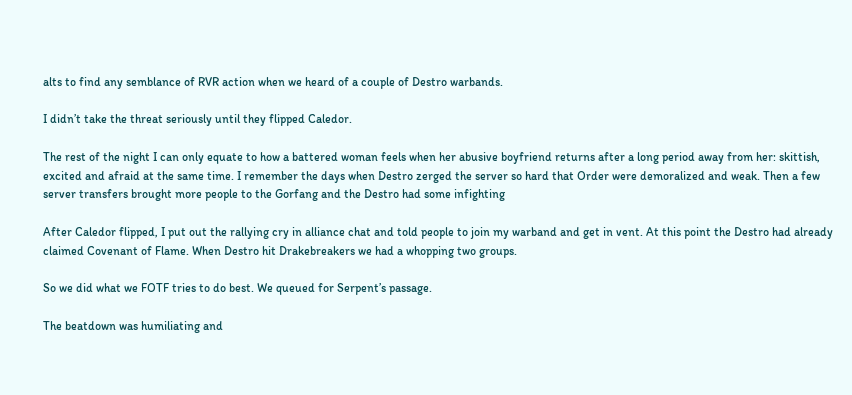alts to find any semblance of RVR action when we heard of a couple of Destro warbands.

I didn’t take the threat seriously until they flipped Caledor.

The rest of the night I can only equate to how a battered woman feels when her abusive boyfriend returns after a long period away from her: skittish, excited and afraid at the same time. I remember the days when Destro zerged the server so hard that Order were demoralized and weak. Then a few server transfers brought more people to the Gorfang and the Destro had some infighting

After Caledor flipped, I put out the rallying cry in alliance chat and told people to join my warband and get in vent. At this point the Destro had already claimed Covenant of Flame. When Destro hit Drakebreakers we had a whopping two groups.

So we did what we FOTF tries to do best. We queued for Serpent’s passage.

The beatdown was humiliating and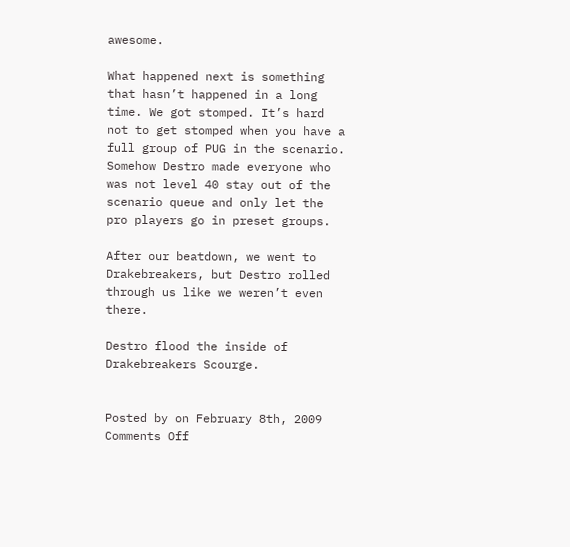awesome.

What happened next is something that hasn’t happened in a long time. We got stomped. It’s hard not to get stomped when you have a full group of PUG in the scenario. Somehow Destro made everyone who was not level 40 stay out of the scenario queue and only let the pro players go in preset groups.

After our beatdown, we went to Drakebreakers, but Destro rolled through us like we weren’t even there.

Destro flood the inside of Drakebreakers Scourge.


Posted by on February 8th, 2009 Comments Off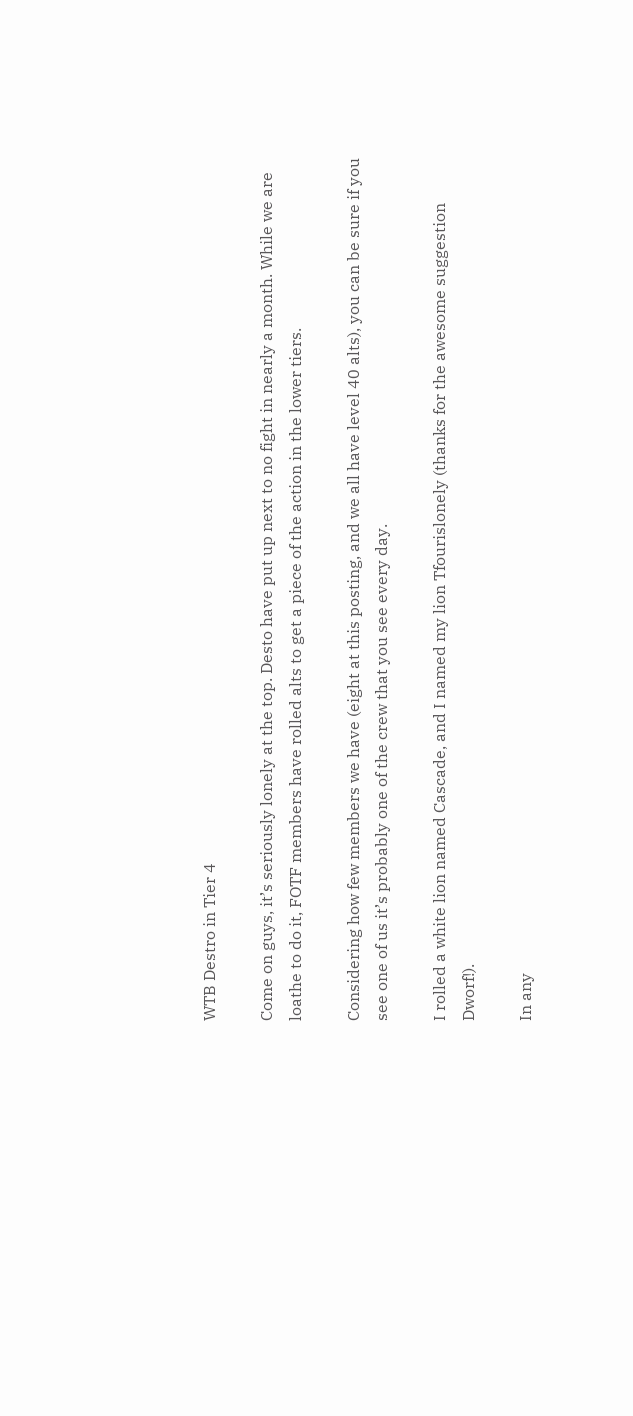WTB Destro in Tier 4

Come on guys, it’s seriously lonely at the top. Desto have put up next to no fight in nearly a month. While we are loathe to do it, FOTF members have rolled alts to get a piece of the action in the lower tiers.

Considering how few members we have (eight at this posting, and we all have level 40 alts), you can be sure if you see one of us it’s probably one of the crew that you see every day.

I rolled a white lion named Cascade, and I named my lion Tfourislonely (thanks for the awesome suggestion Dworf!).

In any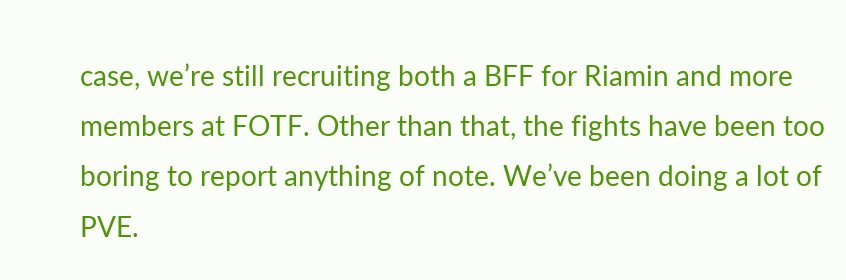case, we’re still recruiting both a BFF for Riamin and more members at FOTF. Other than that, the fights have been too boring to report anything of note. We’ve been doing a lot of PVE.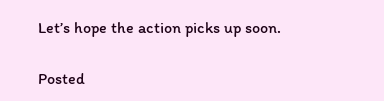Let’s hope the action picks up soon.

Posted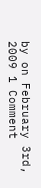by on February 3rd, 2009 1 Comment